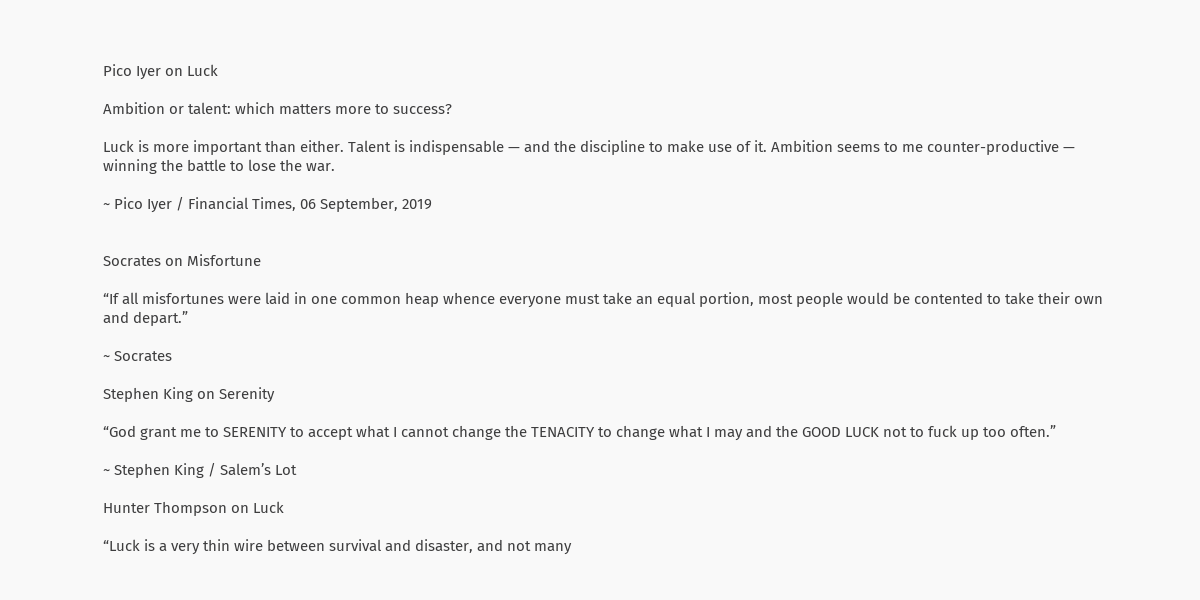Pico Iyer on Luck

Ambition or talent: which matters more to success?

Luck is more important than either. Talent is indispensable — and the discipline to make use of it. Ambition seems to me counter-productive — winning the battle to lose the war.

~ Pico Iyer / Financial Times, 06 September, 2019


Socrates on Misfortune

“If all misfortunes were laid in one common heap whence everyone must take an equal portion, most people would be contented to take their own and depart.”

~ Socrates

Stephen King on Serenity

“God grant me to SERENITY to accept what I cannot change the TENACITY to change what I may and the GOOD LUCK not to fuck up too often.”

~ Stephen King / Salem’s Lot

Hunter Thompson on Luck

“Luck is a very thin wire between survival and disaster, and not many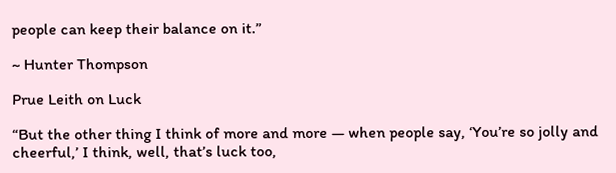people can keep their balance on it.”

~ Hunter Thompson

Prue Leith on Luck

“But the other thing I think of more and more — when people say, ‘You’re so jolly and cheerful,’ I think, well, that’s luck too,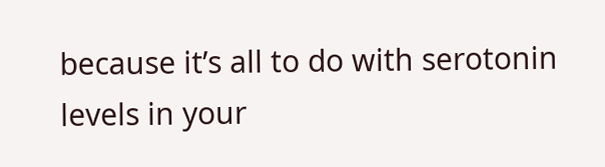because it’s all to do with serotonin levels in your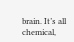brain. It’s all chemical,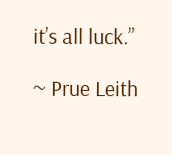it’s all luck.”

~ Prue Leith